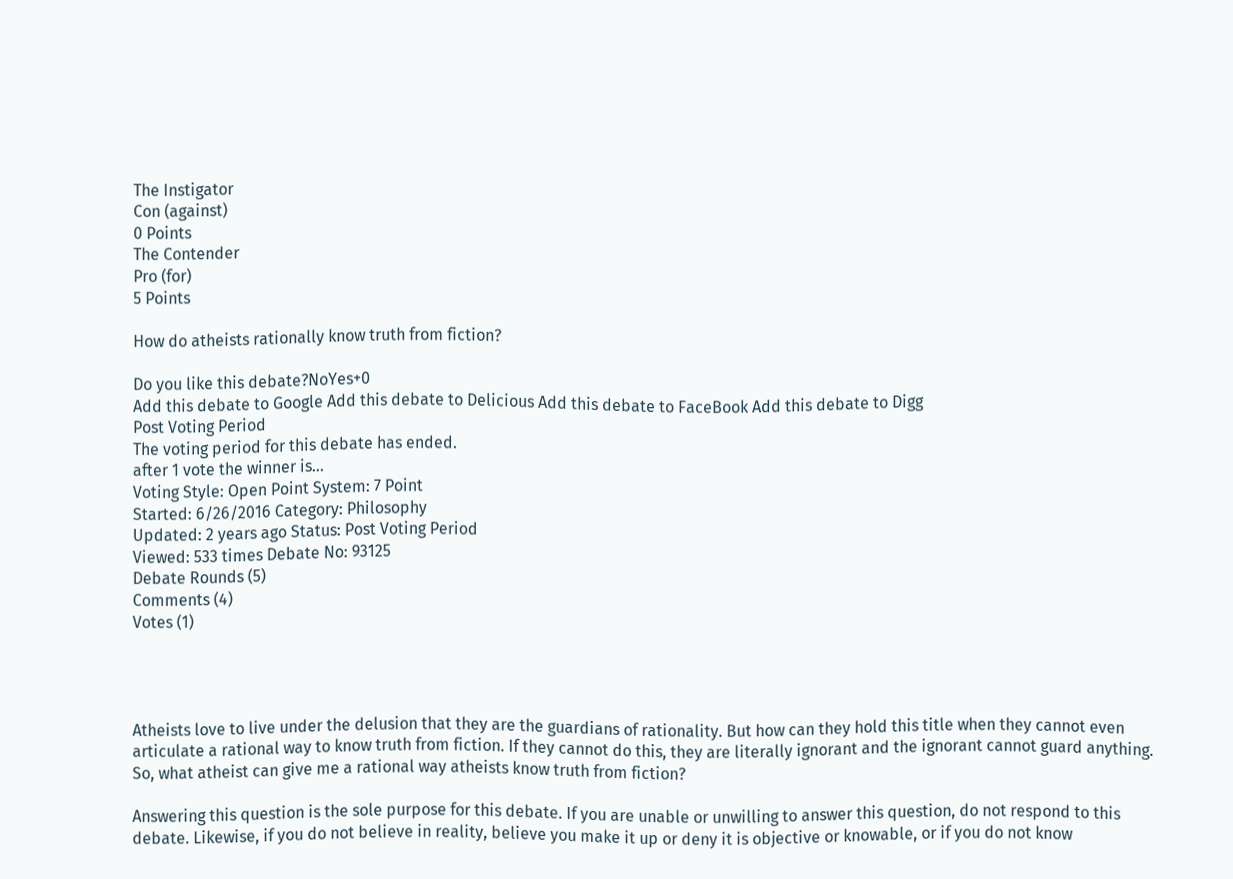The Instigator
Con (against)
0 Points
The Contender
Pro (for)
5 Points

How do atheists rationally know truth from fiction?

Do you like this debate?NoYes+0
Add this debate to Google Add this debate to Delicious Add this debate to FaceBook Add this debate to Digg
Post Voting Period
The voting period for this debate has ended.
after 1 vote the winner is...
Voting Style: Open Point System: 7 Point
Started: 6/26/2016 Category: Philosophy
Updated: 2 years ago Status: Post Voting Period
Viewed: 533 times Debate No: 93125
Debate Rounds (5)
Comments (4)
Votes (1)




Atheists love to live under the delusion that they are the guardians of rationality. But how can they hold this title when they cannot even articulate a rational way to know truth from fiction. If they cannot do this, they are literally ignorant and the ignorant cannot guard anything. So, what atheist can give me a rational way atheists know truth from fiction?

Answering this question is the sole purpose for this debate. If you are unable or unwilling to answer this question, do not respond to this debate. Likewise, if you do not believe in reality, believe you make it up or deny it is objective or knowable, or if you do not know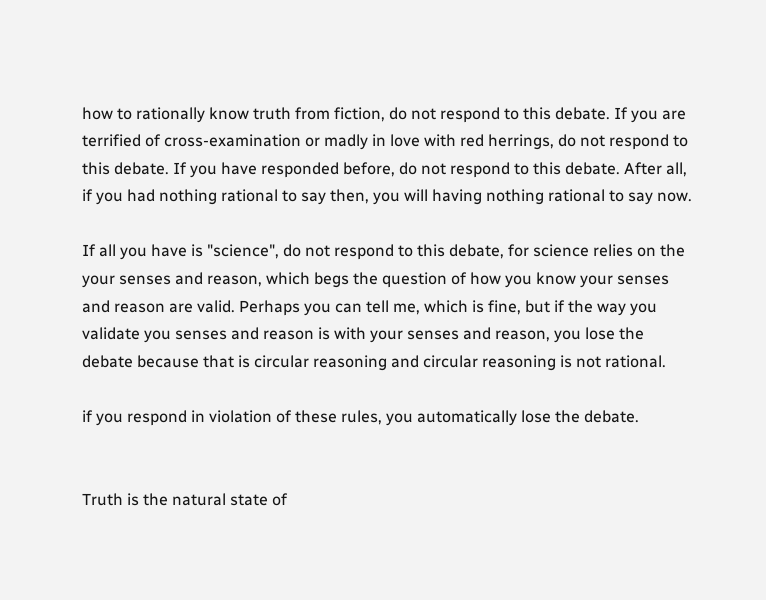how to rationally know truth from fiction, do not respond to this debate. If you are terrified of cross-examination or madly in love with red herrings, do not respond to this debate. If you have responded before, do not respond to this debate. After all, if you had nothing rational to say then, you will having nothing rational to say now.

If all you have is "science", do not respond to this debate, for science relies on the your senses and reason, which begs the question of how you know your senses and reason are valid. Perhaps you can tell me, which is fine, but if the way you validate you senses and reason is with your senses and reason, you lose the debate because that is circular reasoning and circular reasoning is not rational.

if you respond in violation of these rules, you automatically lose the debate.


Truth is the natural state of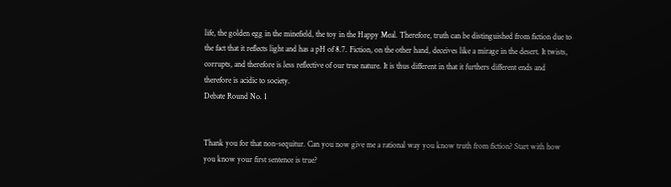life, the golden egg in the minefield, the toy in the Happy Meal. Therefore, truth can be distinguished from fiction due to the fact that it reflects light and has a pH of 8.7. Fiction, on the other hand, deceives like a mirage in the desert. It twists, corrupts, and therefore is less reflective of our true nature. It is thus different in that it furthers different ends and therefore is acidic to society.
Debate Round No. 1


Thank you for that non-sequitur. Can you now give me a rational way you know truth from fiction? Start with how you know your first sentence is true?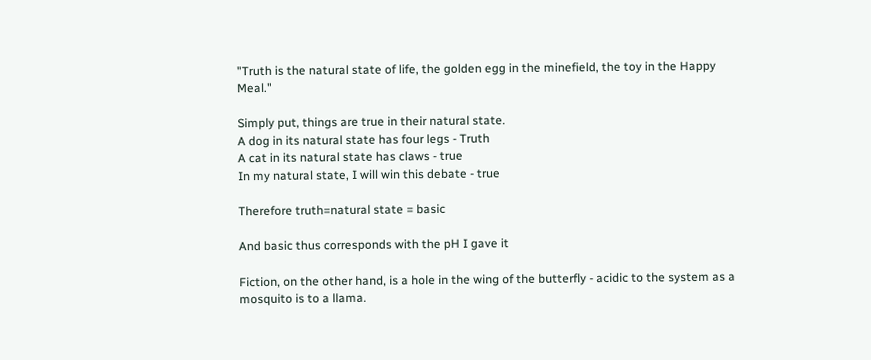"Truth is the natural state of life, the golden egg in the minefield, the toy in the Happy Meal."

Simply put, things are true in their natural state.
A dog in its natural state has four legs - Truth
A cat in its natural state has claws - true
In my natural state, I will win this debate - true

Therefore truth=natural state = basic

And basic thus corresponds with the pH I gave it

Fiction, on the other hand, is a hole in the wing of the butterfly - acidic to the system as a mosquito is to a llama.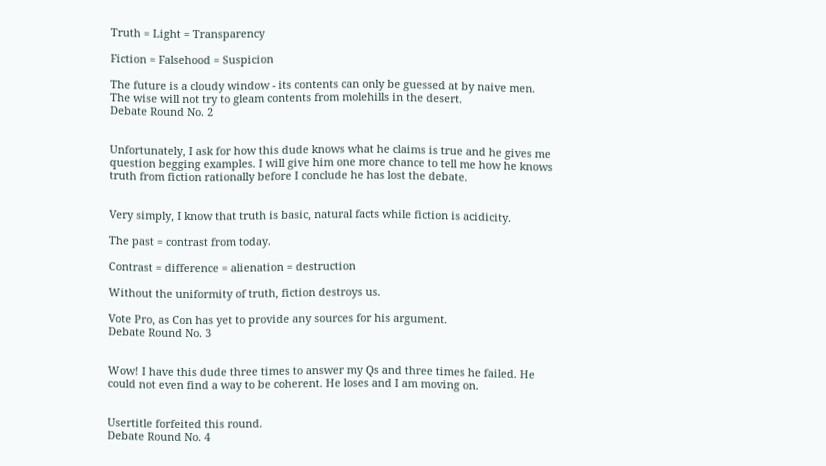Truth = Light = Transparency

Fiction = Falsehood = Suspicion

The future is a cloudy window - its contents can only be guessed at by naive men. The wise will not try to gleam contents from molehills in the desert.
Debate Round No. 2


Unfortunately, I ask for how this dude knows what he claims is true and he gives me question begging examples. I will give him one more chance to tell me how he knows truth from fiction rationally before I conclude he has lost the debate.


Very simply, I know that truth is basic, natural facts while fiction is acidicity.

The past = contrast from today.

Contrast = difference = alienation = destruction

Without the uniformity of truth, fiction destroys us.

Vote Pro, as Con has yet to provide any sources for his argument.
Debate Round No. 3


Wow! I have this dude three times to answer my Qs and three times he failed. He could not even find a way to be coherent. He loses and I am moving on.


Usertitle forfeited this round.
Debate Round No. 4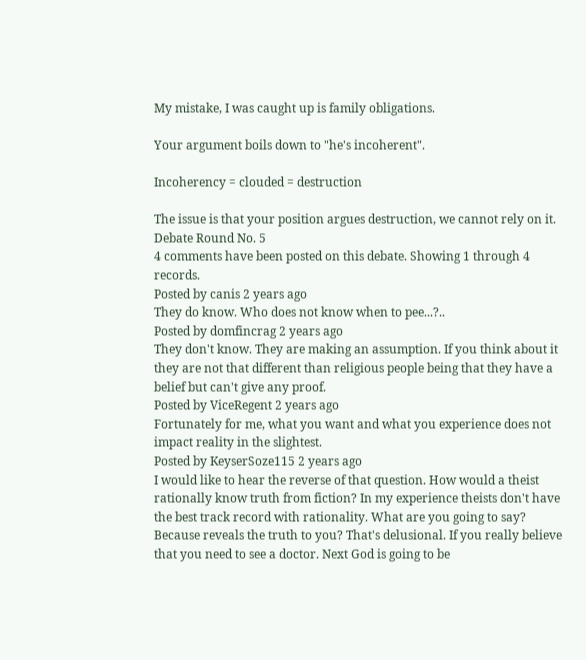My mistake, I was caught up is family obligations.

Your argument boils down to "he's incoherent".

Incoherency = clouded = destruction

The issue is that your position argues destruction, we cannot rely on it.
Debate Round No. 5
4 comments have been posted on this debate. Showing 1 through 4 records.
Posted by canis 2 years ago
They do know. Who does not know when to pee...?..
Posted by domfincrag 2 years ago
They don't know. They are making an assumption. If you think about it they are not that different than religious people being that they have a belief but can't give any proof.
Posted by ViceRegent 2 years ago
Fortunately for me, what you want and what you experience does not impact reality in the slightest.
Posted by KeyserSoze115 2 years ago
I would like to hear the reverse of that question. How would a theist rationally know truth from fiction? In my experience theists don't have the best track record with rationality. What are you going to say? Because reveals the truth to you? That's delusional. If you really believe that you need to see a doctor. Next God is going to be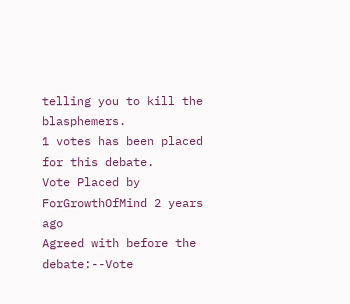telling you to kill the blasphemers.
1 votes has been placed for this debate.
Vote Placed by ForGrowthOfMind 2 years ago
Agreed with before the debate:--Vote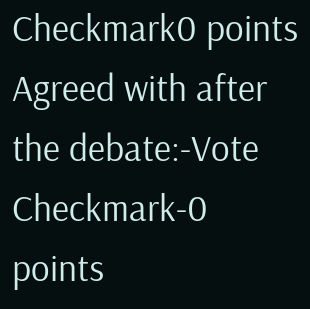Checkmark0 points
Agreed with after the debate:-Vote Checkmark-0 points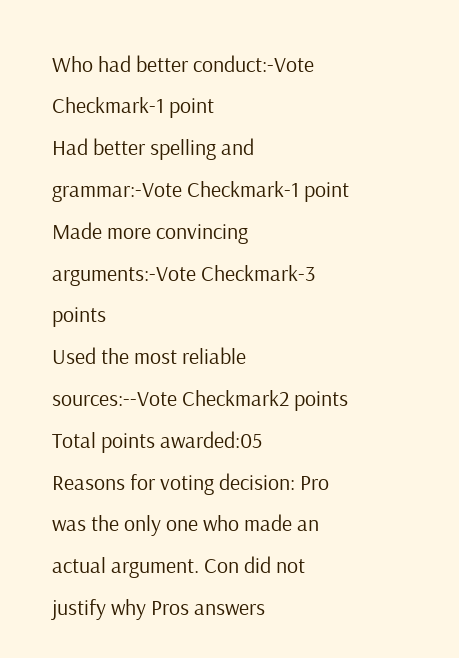Who had better conduct:-Vote Checkmark-1 point
Had better spelling and grammar:-Vote Checkmark-1 point
Made more convincing arguments:-Vote Checkmark-3 points
Used the most reliable sources:--Vote Checkmark2 points
Total points awarded:05
Reasons for voting decision: Pro was the only one who made an actual argument. Con did not justify why Pros answers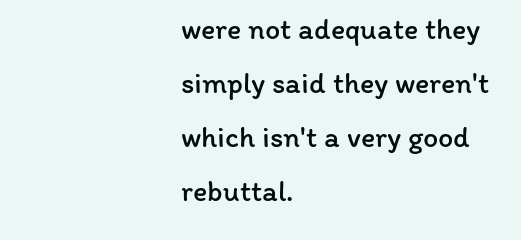were not adequate they simply said they weren't which isn't a very good rebuttal.